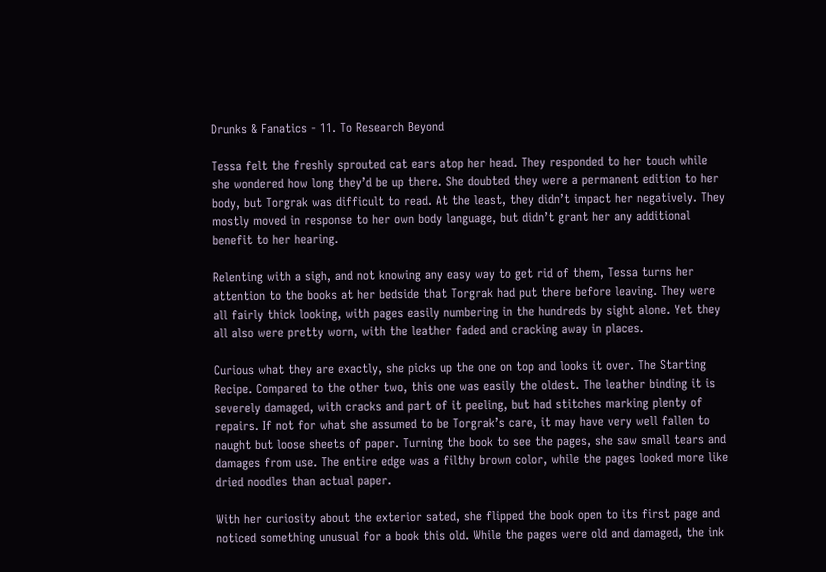Drunks & Fanatics - 11. To Research Beyond

Tessa felt the freshly sprouted cat ears atop her head. They responded to her touch while she wondered how long they’d be up there. She doubted they were a permanent edition to her body, but Torgrak was difficult to read. At the least, they didn’t impact her negatively. They mostly moved in response to her own body language, but didn’t grant her any additional benefit to her hearing.

Relenting with a sigh, and not knowing any easy way to get rid of them, Tessa turns her attention to the books at her bedside that Torgrak had put there before leaving. They were all fairly thick looking, with pages easily numbering in the hundreds by sight alone. Yet they all also were pretty worn, with the leather faded and cracking away in places.

Curious what they are exactly, she picks up the one on top and looks it over. The Starting Recipe. Compared to the other two, this one was easily the oldest. The leather binding it is severely damaged, with cracks and part of it peeling, but had stitches marking plenty of repairs. If not for what she assumed to be Torgrak’s care, it may have very well fallen to naught but loose sheets of paper. Turning the book to see the pages, she saw small tears and damages from use. The entire edge was a filthy brown color, while the pages looked more like dried noodles than actual paper.

With her curiosity about the exterior sated, she flipped the book open to its first page and noticed something unusual for a book this old. While the pages were old and damaged, the ink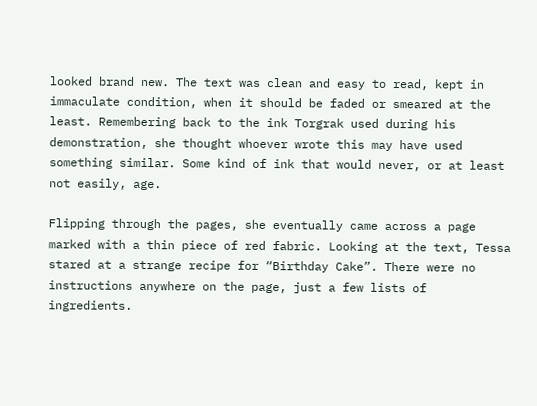looked brand new. The text was clean and easy to read, kept in immaculate condition, when it should be faded or smeared at the least. Remembering back to the ink Torgrak used during his demonstration, she thought whoever wrote this may have used something similar. Some kind of ink that would never, or at least not easily, age.

Flipping through the pages, she eventually came across a page marked with a thin piece of red fabric. Looking at the text, Tessa stared at a strange recipe for “Birthday Cake”. There were no instructions anywhere on the page, just a few lists of ingredients.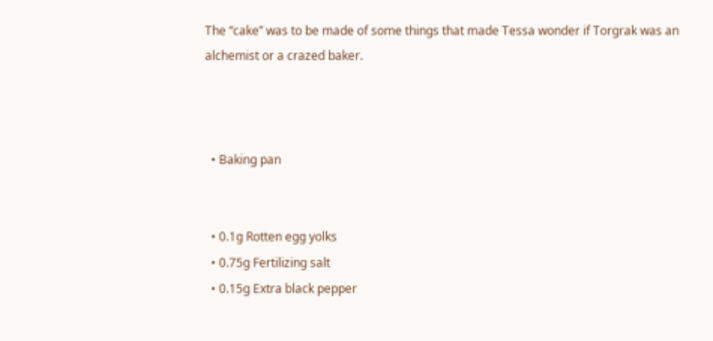The “cake” was to be made of some things that made Tessa wonder if Torgrak was an alchemist or a crazed baker.



  • Baking pan


  • 0.1g Rotten egg yolks
  • 0.75g Fertilizing salt
  • 0.15g Extra black pepper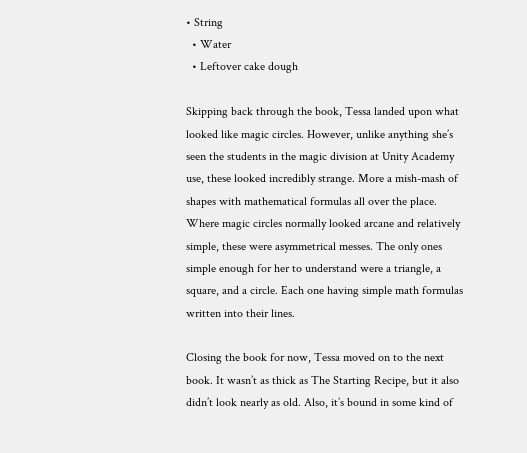• String
  • Water
  • Leftover cake dough

Skipping back through the book, Tessa landed upon what looked like magic circles. However, unlike anything she’s seen the students in the magic division at Unity Academy use, these looked incredibly strange. More a mish-mash of shapes with mathematical formulas all over the place. Where magic circles normally looked arcane and relatively simple, these were asymmetrical messes. The only ones simple enough for her to understand were a triangle, a square, and a circle. Each one having simple math formulas written into their lines.

Closing the book for now, Tessa moved on to the next book. It wasn’t as thick as The Starting Recipe, but it also didn’t look nearly as old. Also, it’s bound in some kind of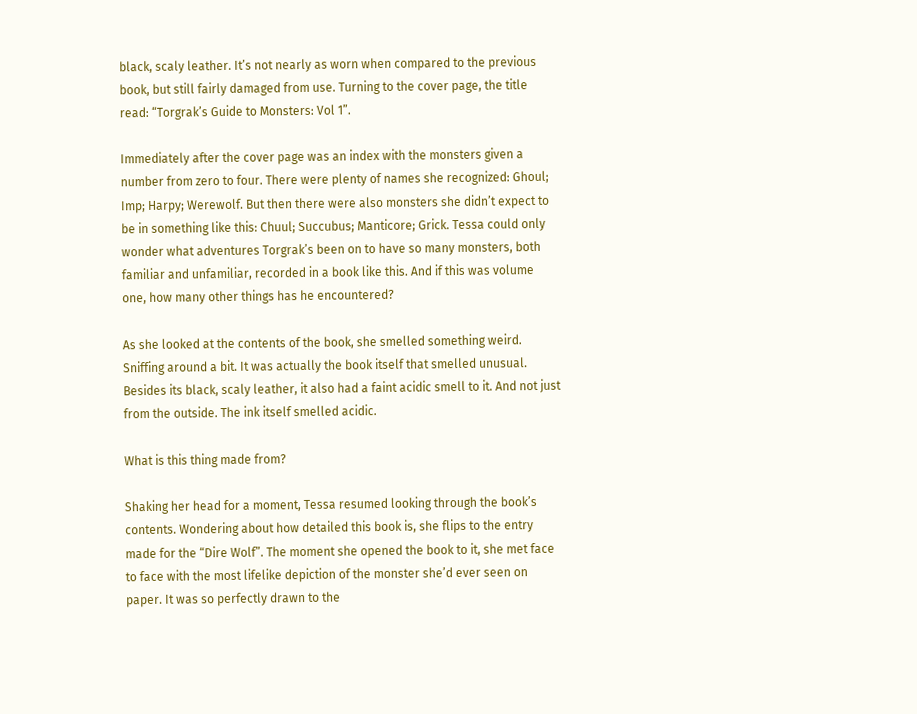black, scaly leather. It’s not nearly as worn when compared to the previous book, but still fairly damaged from use. Turning to the cover page, the title read: “Torgrak’s Guide to Monsters: Vol 1”.

Immediately after the cover page was an index with the monsters given a number from zero to four. There were plenty of names she recognized: Ghoul; Imp; Harpy; Werewolf. But then there were also monsters she didn’t expect to be in something like this: Chuul; Succubus; Manticore; Grick. Tessa could only wonder what adventures Torgrak’s been on to have so many monsters, both familiar and unfamiliar, recorded in a book like this. And if this was volume one, how many other things has he encountered?

As she looked at the contents of the book, she smelled something weird. Sniffing around a bit. It was actually the book itself that smelled unusual. Besides its black, scaly leather, it also had a faint acidic smell to it. And not just from the outside. The ink itself smelled acidic.

What is this thing made from?

Shaking her head for a moment, Tessa resumed looking through the book’s contents. Wondering about how detailed this book is, she flips to the entry made for the “Dire Wolf”. The moment she opened the book to it, she met face to face with the most lifelike depiction of the monster she’d ever seen on paper. It was so perfectly drawn to the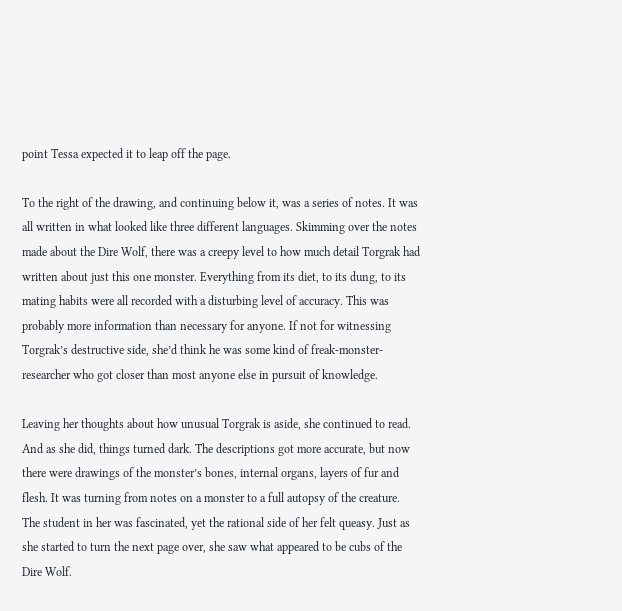point Tessa expected it to leap off the page.

To the right of the drawing, and continuing below it, was a series of notes. It was all written in what looked like three different languages. Skimming over the notes made about the Dire Wolf, there was a creepy level to how much detail Torgrak had written about just this one monster. Everything from its diet, to its dung, to its mating habits were all recorded with a disturbing level of accuracy. This was probably more information than necessary for anyone. If not for witnessing Torgrak’s destructive side, she’d think he was some kind of freak-monster-researcher who got closer than most anyone else in pursuit of knowledge.

Leaving her thoughts about how unusual Torgrak is aside, she continued to read. And as she did, things turned dark. The descriptions got more accurate, but now there were drawings of the monster’s bones, internal organs, layers of fur and flesh. It was turning from notes on a monster to a full autopsy of the creature. The student in her was fascinated, yet the rational side of her felt queasy. Just as she started to turn the next page over, she saw what appeared to be cubs of the Dire Wolf.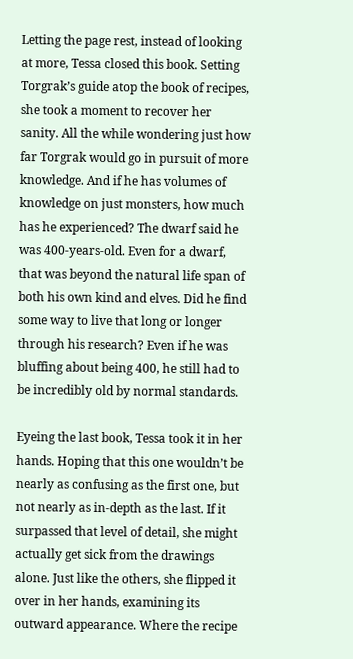Letting the page rest, instead of looking at more, Tessa closed this book. Setting Torgrak’s guide atop the book of recipes, she took a moment to recover her sanity. All the while wondering just how far Torgrak would go in pursuit of more knowledge. And if he has volumes of knowledge on just monsters, how much has he experienced? The dwarf said he was 400-years-old. Even for a dwarf, that was beyond the natural life span of both his own kind and elves. Did he find some way to live that long or longer through his research? Even if he was bluffing about being 400, he still had to be incredibly old by normal standards.

Eyeing the last book, Tessa took it in her hands. Hoping that this one wouldn’t be nearly as confusing as the first one, but not nearly as in-depth as the last. If it surpassed that level of detail, she might actually get sick from the drawings alone. Just like the others, she flipped it over in her hands, examining its outward appearance. Where the recipe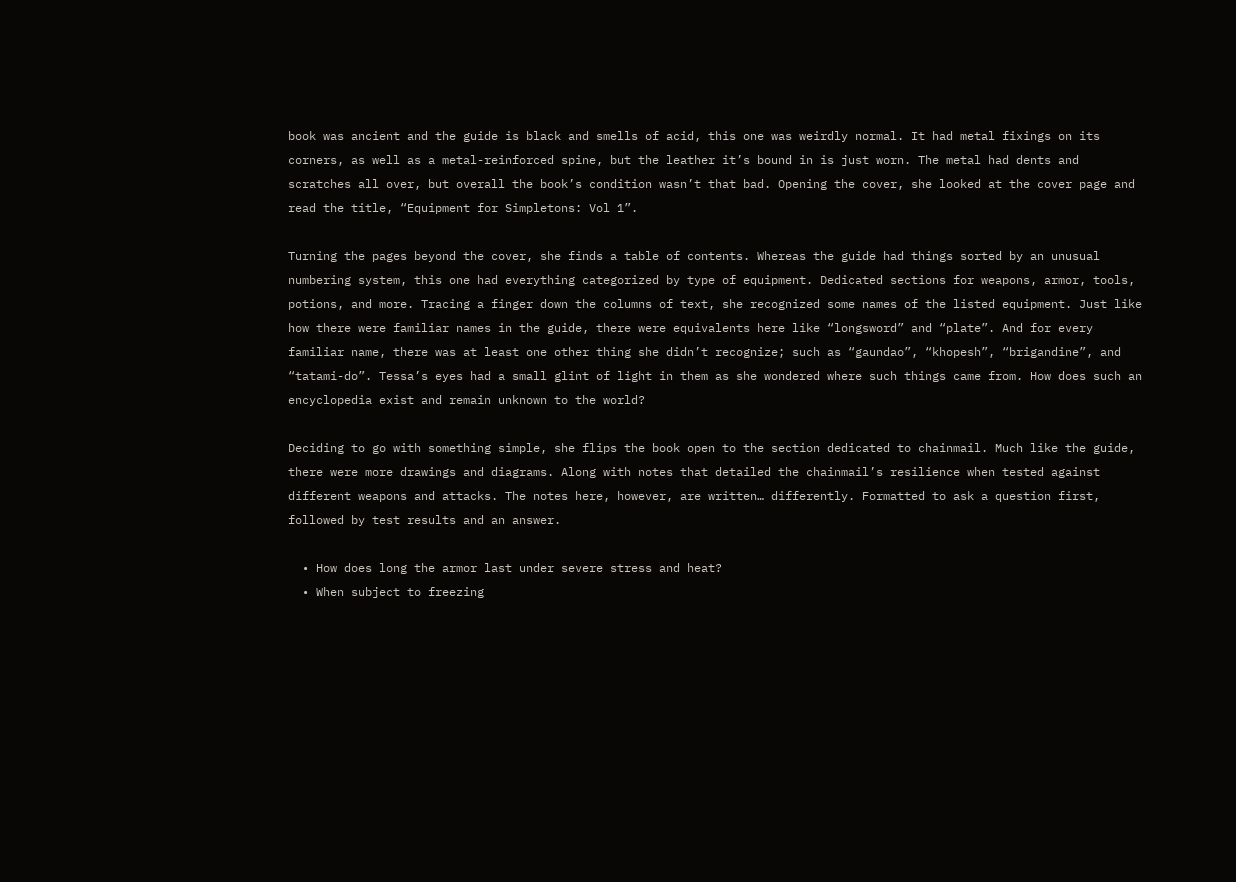book was ancient and the guide is black and smells of acid, this one was weirdly normal. It had metal fixings on its corners, as well as a metal-reinforced spine, but the leather it’s bound in is just worn. The metal had dents and scratches all over, but overall the book’s condition wasn’t that bad. Opening the cover, she looked at the cover page and read the title, “Equipment for Simpletons: Vol 1”.

Turning the pages beyond the cover, she finds a table of contents. Whereas the guide had things sorted by an unusual numbering system, this one had everything categorized by type of equipment. Dedicated sections for weapons, armor, tools, potions, and more. Tracing a finger down the columns of text, she recognized some names of the listed equipment. Just like how there were familiar names in the guide, there were equivalents here like “longsword” and “plate”. And for every familiar name, there was at least one other thing she didn’t recognize; such as “gaundao”, “khopesh”, “brigandine”, and “tatami-do”. Tessa’s eyes had a small glint of light in them as she wondered where such things came from. How does such an encyclopedia exist and remain unknown to the world?

Deciding to go with something simple, she flips the book open to the section dedicated to chainmail. Much like the guide, there were more drawings and diagrams. Along with notes that detailed the chainmail’s resilience when tested against different weapons and attacks. The notes here, however, are written… differently. Formatted to ask a question first, followed by test results and an answer.

  • How does long the armor last under severe stress and heat?
  • When subject to freezing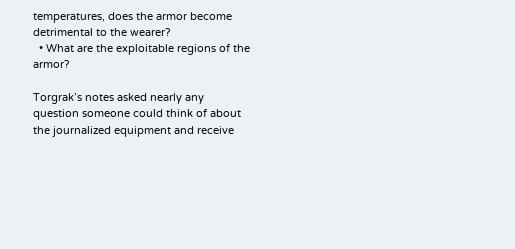temperatures, does the armor become detrimental to the wearer?
  • What are the exploitable regions of the armor?

Torgrak’s notes asked nearly any question someone could think of about the journalized equipment and receive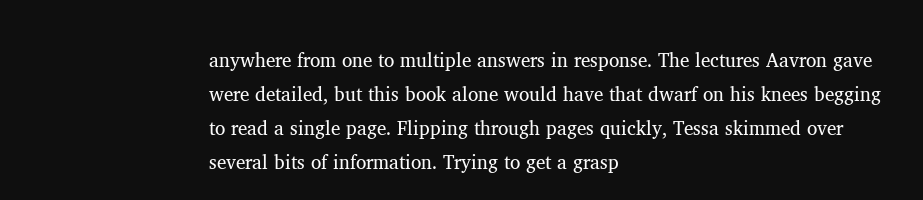anywhere from one to multiple answers in response. The lectures Aavron gave were detailed, but this book alone would have that dwarf on his knees begging to read a single page. Flipping through pages quickly, Tessa skimmed over several bits of information. Trying to get a grasp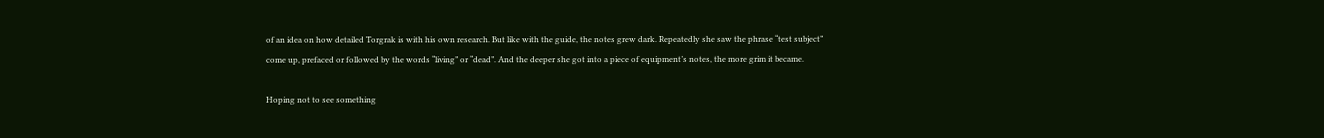of an idea on how detailed Torgrak is with his own research. But like with the guide, the notes grew dark. Repeatedly she saw the phrase “test subject” come up, prefaced or followed by the words “living” or “dead”. And the deeper she got into a piece of equipment’s notes, the more grim it became.

Hoping not to see something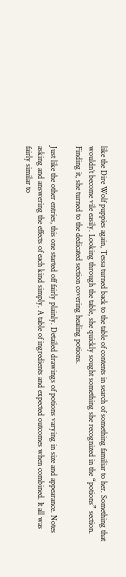like the Dire Wolf puppies again, Tessa turned back to the table of contents in search of something familiar to her. Something that wouldn’t become vile easily. Looking through the table, she quickly sought something she recognized in the “potions” section. Finding it, she turned to the dedicated section covering healing potions.

Just like the other entries, this one started off fairly plainly. Detailed drawings of potions varying in size and appearance. Notes asking and answering the effects of each kind simply. A table of ingredients and expected outcomes when combined. It all was fairly similar to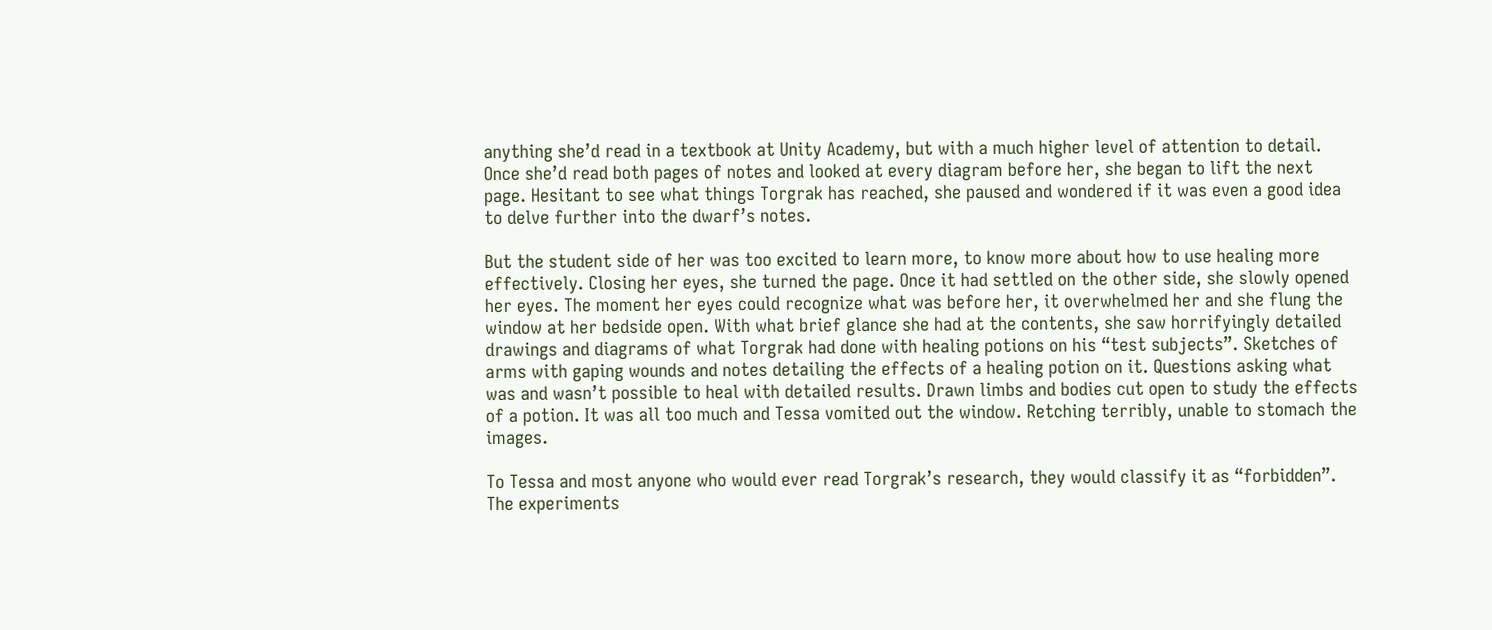anything she’d read in a textbook at Unity Academy, but with a much higher level of attention to detail. Once she’d read both pages of notes and looked at every diagram before her, she began to lift the next page. Hesitant to see what things Torgrak has reached, she paused and wondered if it was even a good idea to delve further into the dwarf’s notes.

But the student side of her was too excited to learn more, to know more about how to use healing more effectively. Closing her eyes, she turned the page. Once it had settled on the other side, she slowly opened her eyes. The moment her eyes could recognize what was before her, it overwhelmed her and she flung the window at her bedside open. With what brief glance she had at the contents, she saw horrifyingly detailed drawings and diagrams of what Torgrak had done with healing potions on his “test subjects”. Sketches of arms with gaping wounds and notes detailing the effects of a healing potion on it. Questions asking what was and wasn’t possible to heal with detailed results. Drawn limbs and bodies cut open to study the effects of a potion. It was all too much and Tessa vomited out the window. Retching terribly, unable to stomach the images.

To Tessa and most anyone who would ever read Torgrak’s research, they would classify it as “forbidden”. The experiments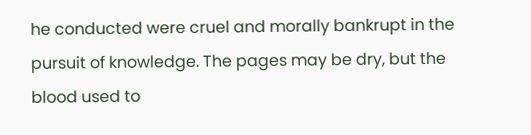he conducted were cruel and morally bankrupt in the pursuit of knowledge. The pages may be dry, but the blood used to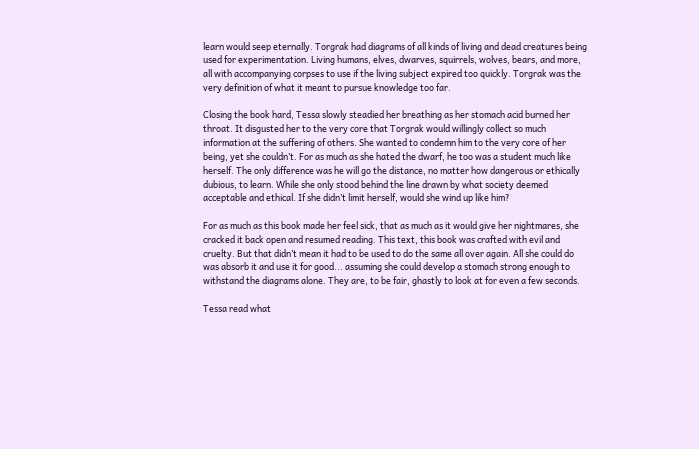learn would seep eternally. Torgrak had diagrams of all kinds of living and dead creatures being used for experimentation. Living humans, elves, dwarves, squirrels, wolves, bears, and more, all with accompanying corpses to use if the living subject expired too quickly. Torgrak was the very definition of what it meant to pursue knowledge too far.

Closing the book hard, Tessa slowly steadied her breathing as her stomach acid burned her throat. It disgusted her to the very core that Torgrak would willingly collect so much information at the suffering of others. She wanted to condemn him to the very core of her being, yet she couldn’t. For as much as she hated the dwarf, he too was a student much like herself. The only difference was he will go the distance, no matter how dangerous or ethically dubious, to learn. While she only stood behind the line drawn by what society deemed acceptable and ethical. If she didn’t limit herself, would she wind up like him?

For as much as this book made her feel sick, that as much as it would give her nightmares, she cracked it back open and resumed reading. This text, this book was crafted with evil and cruelty. But that didn’t mean it had to be used to do the same all over again. All she could do was absorb it and use it for good... assuming she could develop a stomach strong enough to withstand the diagrams alone. They are, to be fair, ghastly to look at for even a few seconds.

Tessa read what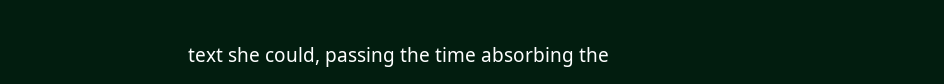text she could, passing the time absorbing the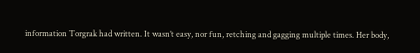information Torgrak had written. It wasn’t easy, nor fun, retching and gagging multiple times. Her body,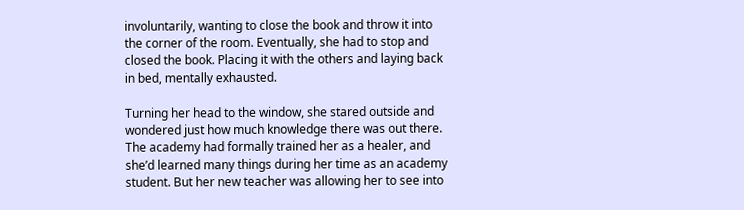involuntarily, wanting to close the book and throw it into the corner of the room. Eventually, she had to stop and closed the book. Placing it with the others and laying back in bed, mentally exhausted.

Turning her head to the window, she stared outside and wondered just how much knowledge there was out there. The academy had formally trained her as a healer, and she’d learned many things during her time as an academy student. But her new teacher was allowing her to see into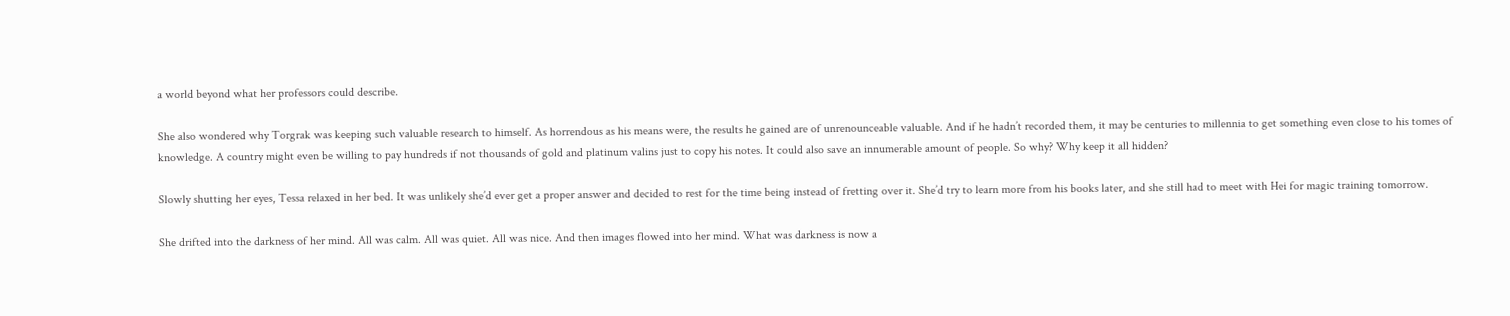a world beyond what her professors could describe.

She also wondered why Torgrak was keeping such valuable research to himself. As horrendous as his means were, the results he gained are of unrenounceable valuable. And if he hadn’t recorded them, it may be centuries to millennia to get something even close to his tomes of knowledge. A country might even be willing to pay hundreds if not thousands of gold and platinum valins just to copy his notes. It could also save an innumerable amount of people. So why? Why keep it all hidden?

Slowly shutting her eyes, Tessa relaxed in her bed. It was unlikely she’d ever get a proper answer and decided to rest for the time being instead of fretting over it. She’d try to learn more from his books later, and she still had to meet with Hei for magic training tomorrow.

She drifted into the darkness of her mind. All was calm. All was quiet. All was nice. And then images flowed into her mind. What was darkness is now a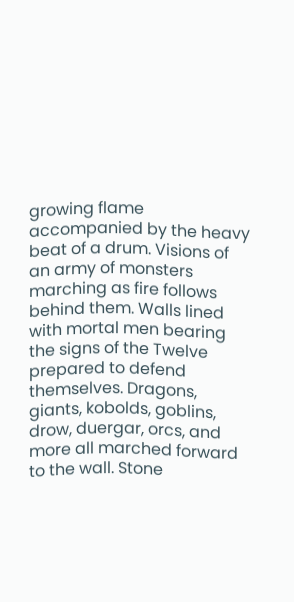growing flame accompanied by the heavy beat of a drum. Visions of an army of monsters marching as fire follows behind them. Walls lined with mortal men bearing the signs of the Twelve prepared to defend themselves. Dragons, giants, kobolds, goblins, drow, duergar, orcs, and more all marched forward to the wall. Stone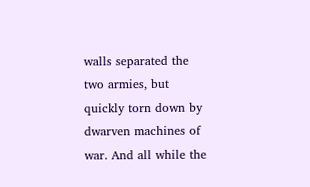walls separated the two armies, but quickly torn down by dwarven machines of war. And all while the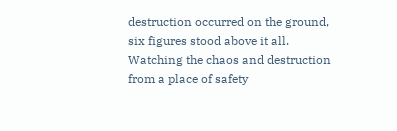destruction occurred on the ground, six figures stood above it all. Watching the chaos and destruction from a place of safety